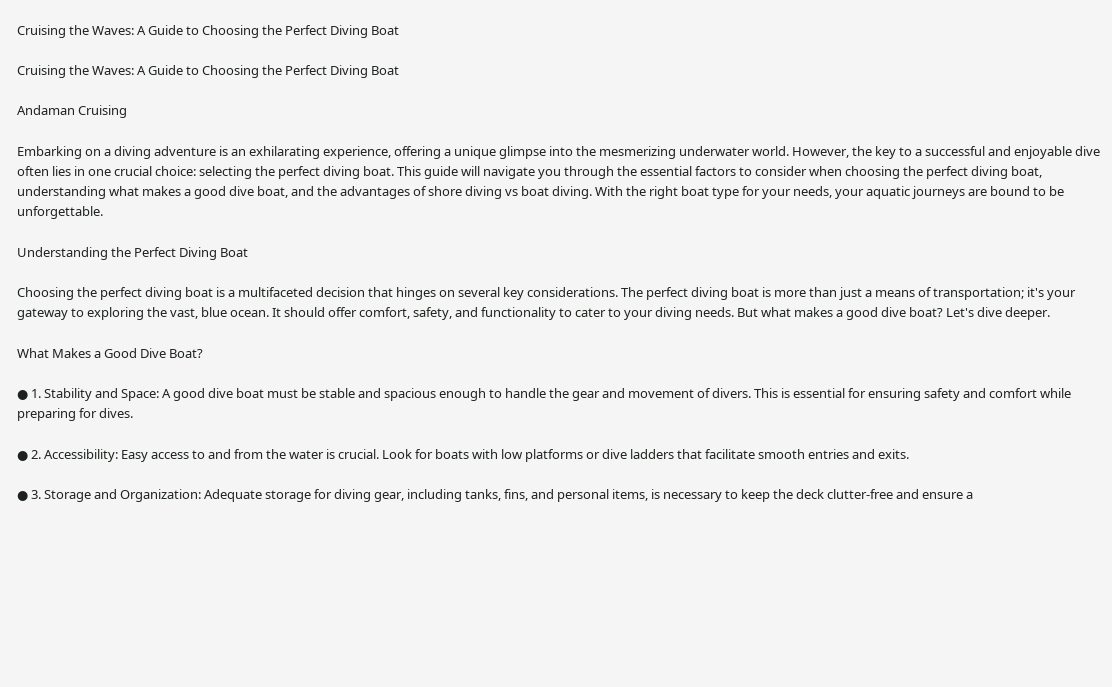Cruising the Waves: A Guide to Choosing the Perfect Diving Boat

Cruising the Waves: A Guide to Choosing the Perfect Diving Boat

Andaman Cruising

Embarking on a diving adventure is an exhilarating experience, offering a unique glimpse into the mesmerizing underwater world. However, the key to a successful and enjoyable dive often lies in one crucial choice: selecting the perfect diving boat. This guide will navigate you through the essential factors to consider when choosing the perfect diving boat, understanding what makes a good dive boat, and the advantages of shore diving vs boat diving. With the right boat type for your needs, your aquatic journeys are bound to be unforgettable.

Understanding the Perfect Diving Boat

Choosing the perfect diving boat is a multifaceted decision that hinges on several key considerations. The perfect diving boat is more than just a means of transportation; it's your gateway to exploring the vast, blue ocean. It should offer comfort, safety, and functionality to cater to your diving needs. But what makes a good dive boat? Let's dive deeper.

What Makes a Good Dive Boat?

● 1. Stability and Space: A good dive boat must be stable and spacious enough to handle the gear and movement of divers. This is essential for ensuring safety and comfort while preparing for dives.

● 2. Accessibility: Easy access to and from the water is crucial. Look for boats with low platforms or dive ladders that facilitate smooth entries and exits.

● 3. Storage and Organization: Adequate storage for diving gear, including tanks, fins, and personal items, is necessary to keep the deck clutter-free and ensure a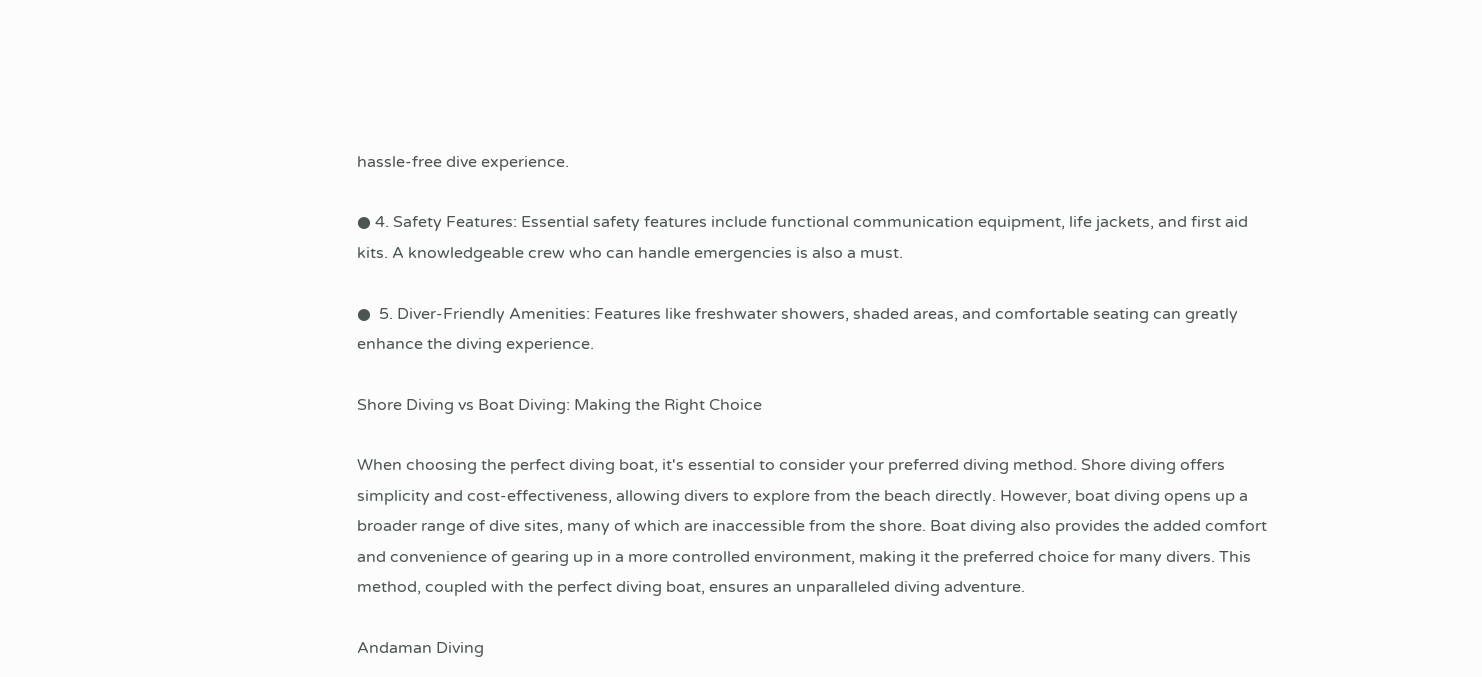hassle-free dive experience.

● 4. Safety Features: Essential safety features include functional communication equipment, life jackets, and first aid kits. A knowledgeable crew who can handle emergencies is also a must.

●  5. Diver-Friendly Amenities: Features like freshwater showers, shaded areas, and comfortable seating can greatly enhance the diving experience.

Shore Diving vs Boat Diving: Making the Right Choice

When choosing the perfect diving boat, it's essential to consider your preferred diving method. Shore diving offers simplicity and cost-effectiveness, allowing divers to explore from the beach directly. However, boat diving opens up a broader range of dive sites, many of which are inaccessible from the shore. Boat diving also provides the added comfort and convenience of gearing up in a more controlled environment, making it the preferred choice for many divers. This method, coupled with the perfect diving boat, ensures an unparalleled diving adventure.

Andaman Diving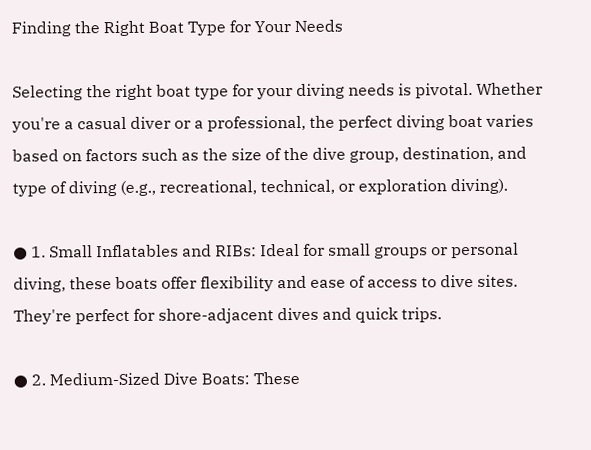Finding the Right Boat Type for Your Needs

Selecting the right boat type for your diving needs is pivotal. Whether you're a casual diver or a professional, the perfect diving boat varies based on factors such as the size of the dive group, destination, and type of diving (e.g., recreational, technical, or exploration diving).

● 1. Small Inflatables and RIBs: Ideal for small groups or personal diving, these boats offer flexibility and ease of access to dive sites. They're perfect for shore-adjacent dives and quick trips.

● 2. Medium-Sized Dive Boats: These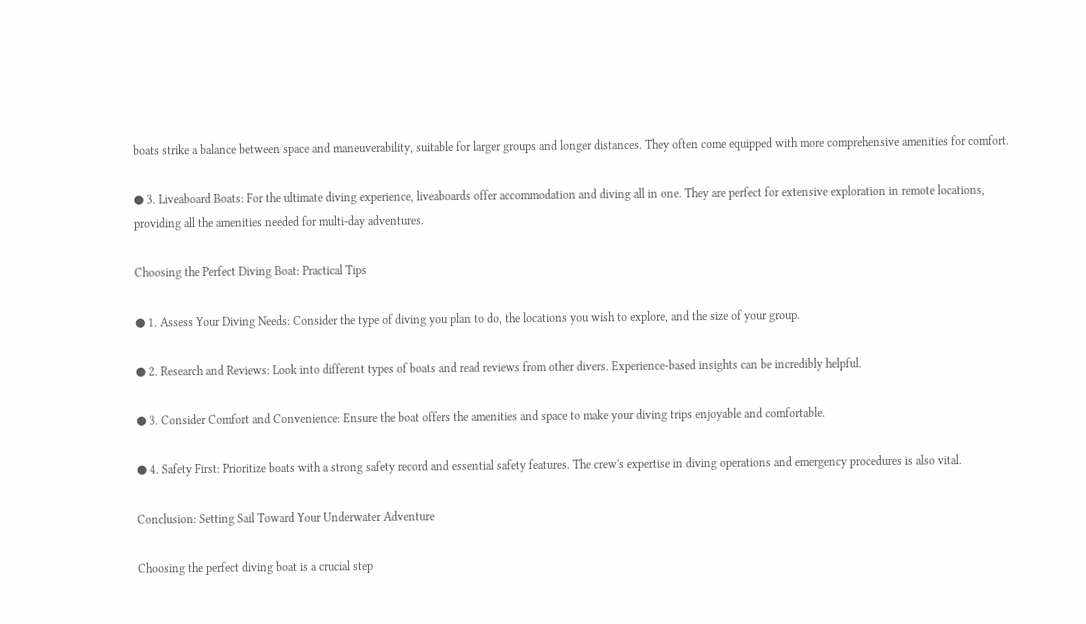boats strike a balance between space and maneuverability, suitable for larger groups and longer distances. They often come equipped with more comprehensive amenities for comfort.

● 3. Liveaboard Boats: For the ultimate diving experience, liveaboards offer accommodation and diving all in one. They are perfect for extensive exploration in remote locations, providing all the amenities needed for multi-day adventures.

Choosing the Perfect Diving Boat: Practical Tips

● 1. Assess Your Diving Needs: Consider the type of diving you plan to do, the locations you wish to explore, and the size of your group.

● 2. Research and Reviews: Look into different types of boats and read reviews from other divers. Experience-based insights can be incredibly helpful.

● 3. Consider Comfort and Convenience: Ensure the boat offers the amenities and space to make your diving trips enjoyable and comfortable.

● 4. Safety First: Prioritize boats with a strong safety record and essential safety features. The crew's expertise in diving operations and emergency procedures is also vital.

Conclusion: Setting Sail Toward Your Underwater Adventure

Choosing the perfect diving boat is a crucial step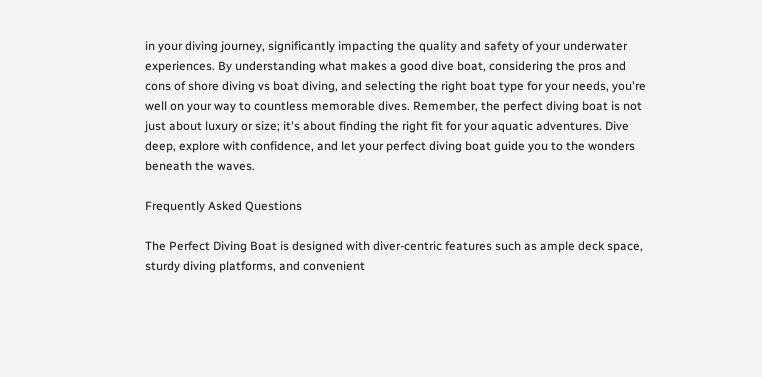in your diving journey, significantly impacting the quality and safety of your underwater experiences. By understanding what makes a good dive boat, considering the pros and cons of shore diving vs boat diving, and selecting the right boat type for your needs, you're well on your way to countless memorable dives. Remember, the perfect diving boat is not just about luxury or size; it's about finding the right fit for your aquatic adventures. Dive deep, explore with confidence, and let your perfect diving boat guide you to the wonders beneath the waves.

Frequently Asked Questions

The Perfect Diving Boat is designed with diver-centric features such as ample deck space, sturdy diving platforms, and convenient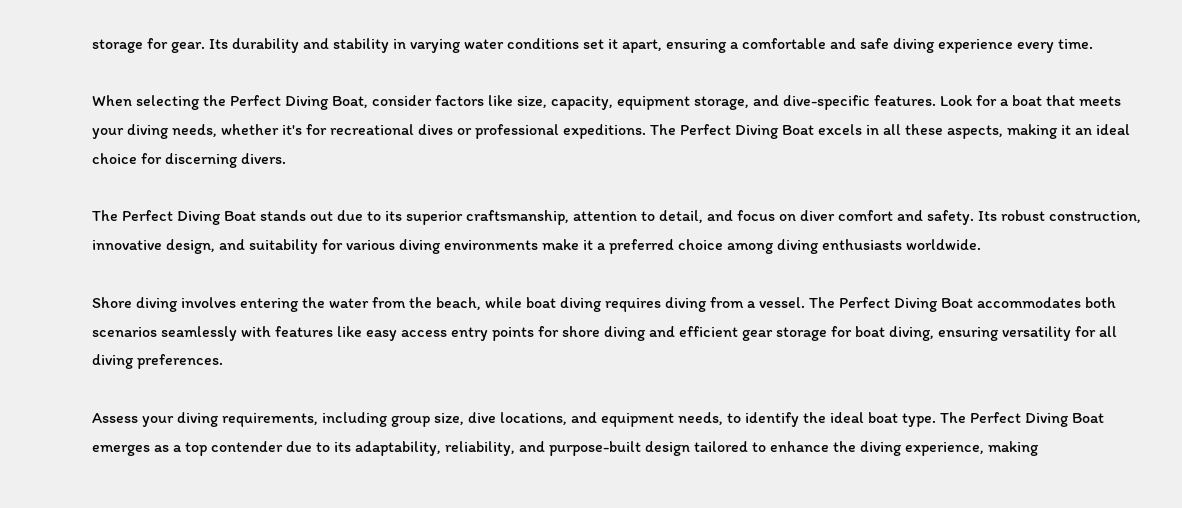storage for gear. Its durability and stability in varying water conditions set it apart, ensuring a comfortable and safe diving experience every time.

When selecting the Perfect Diving Boat, consider factors like size, capacity, equipment storage, and dive-specific features. Look for a boat that meets your diving needs, whether it's for recreational dives or professional expeditions. The Perfect Diving Boat excels in all these aspects, making it an ideal choice for discerning divers.

The Perfect Diving Boat stands out due to its superior craftsmanship, attention to detail, and focus on diver comfort and safety. Its robust construction, innovative design, and suitability for various diving environments make it a preferred choice among diving enthusiasts worldwide.

Shore diving involves entering the water from the beach, while boat diving requires diving from a vessel. The Perfect Diving Boat accommodates both scenarios seamlessly with features like easy access entry points for shore diving and efficient gear storage for boat diving, ensuring versatility for all diving preferences.

Assess your diving requirements, including group size, dive locations, and equipment needs, to identify the ideal boat type. The Perfect Diving Boat emerges as a top contender due to its adaptability, reliability, and purpose-built design tailored to enhance the diving experience, making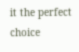it the perfect choice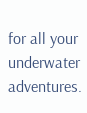for all your underwater adventures.